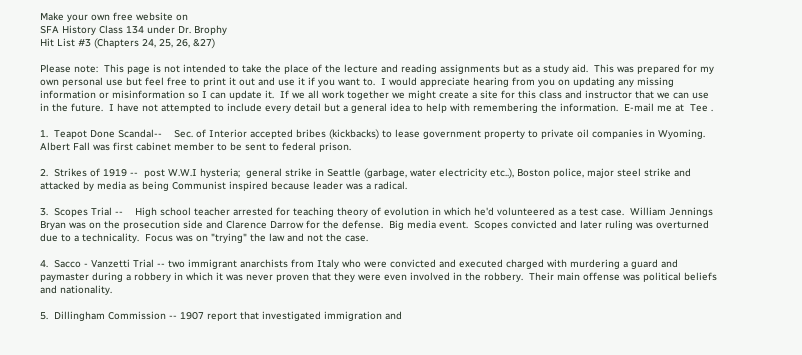Make your own free website on
SFA History Class 134 under Dr. Brophy
Hit List #3 (Chapters 24, 25, 26, &27)

Please note:  This page is not intended to take the place of the lecture and reading assignments but as a study aid.  This was prepared for my own personal use but feel free to print it out and use it if you want to.  I would appreciate hearing from you on updating any missing information or misinformation so I can update it.  If we all work together we might create a site for this class and instructor that we can use in the future.  I have not attempted to include every detail but a general idea to help with remembering the information.  E-mail me at  Tee .

1.  Teapot Done Scandal--    Sec. of Interior accepted bribes (kickbacks) to lease government property to private oil companies in Wyoming.  Albert Fall was first cabinet member to be sent to federal prison.

2.  Strikes of 1919 --  post W.W.I hysteria;  general strike in Seattle (garbage, water electricity etc..), Boston police, major steel strike and attacked by media as being Communist inspired because leader was a radical.

3.  Scopes Trial --    High school teacher arrested for teaching theory of evolution in which he'd volunteered as a test case.  William Jennings Bryan was on the prosecution side and Clarence Darrow for the defense.  Big media event.  Scopes convicted and later ruling was overturned due to a technicality.  Focus was on "trying" the law and not the case.

4.  Sacco - Vanzetti Trial -- two immigrant anarchists from Italy who were convicted and executed charged with murdering a guard and paymaster during a robbery in which it was never proven that they were even involved in the robbery.  Their main offense was political beliefs and nationality.

5.  Dillingham Commission -- 1907 report that investigated immigration and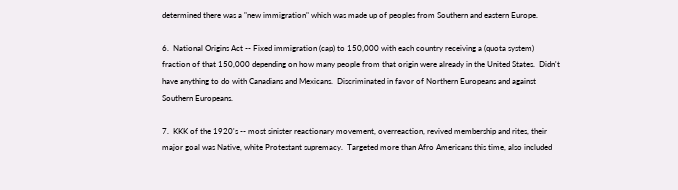determined there was a "new immigration" which was made up of peoples from Southern and eastern Europe.

6.  National Origins Act -- Fixed immigration (cap) to 150,000 with each country receiving a (quota system) fraction of that 150,000 depending on how many people from that origin were already in the United States.  Didn't have anything to do with Canadians and Mexicans.  Discriminated in favor of Northern Europeans and against Southern Europeans.

7.  KKK of the 1920's -- most sinister reactionary movement, overreaction, revived membership and rites, their major goal was Native, white Protestant supremacy.  Targeted more than Afro Americans this time, also included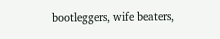bootleggers, wife beaters,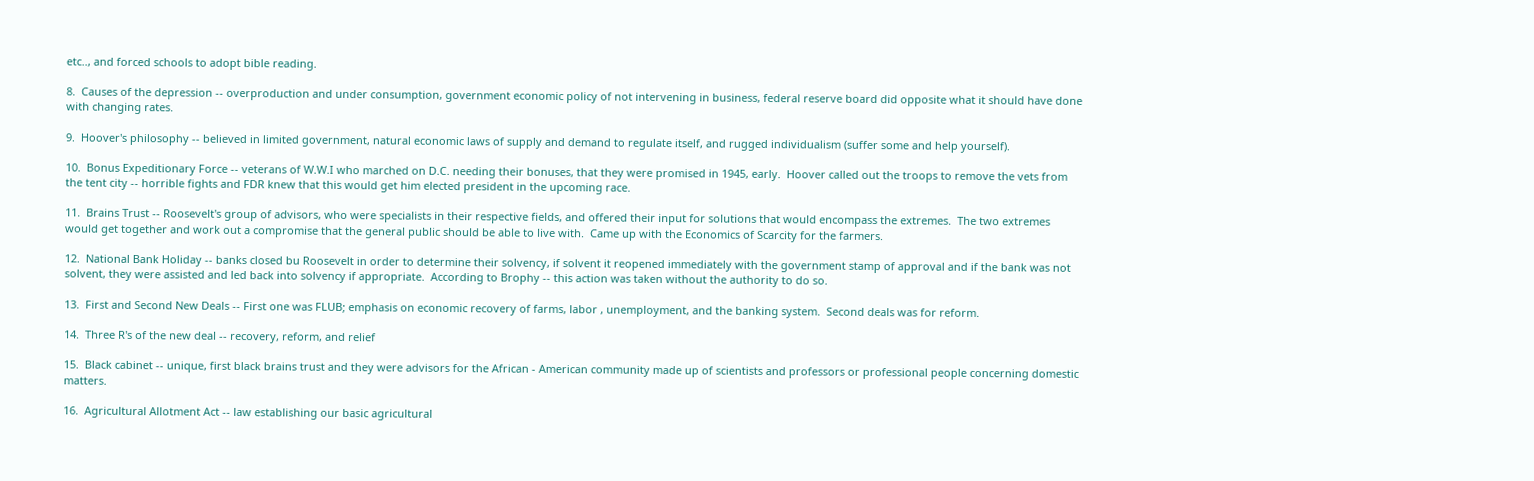etc.., and forced schools to adopt bible reading.

8.  Causes of the depression -- overproduction and under consumption, government economic policy of not intervening in business, federal reserve board did opposite what it should have done with changing rates.

9.  Hoover's philosophy -- believed in limited government, natural economic laws of supply and demand to regulate itself, and rugged individualism (suffer some and help yourself).

10.  Bonus Expeditionary Force -- veterans of W.W.I who marched on D.C. needing their bonuses, that they were promised in 1945, early.  Hoover called out the troops to remove the vets from the tent city -- horrible fights and FDR knew that this would get him elected president in the upcoming race.

11.  Brains Trust -- Roosevelt's group of advisors, who were specialists in their respective fields, and offered their input for solutions that would encompass the extremes.  The two extremes would get together and work out a compromise that the general public should be able to live with.  Came up with the Economics of Scarcity for the farmers.

12.  National Bank Holiday -- banks closed bu Roosevelt in order to determine their solvency, if solvent it reopened immediately with the government stamp of approval and if the bank was not solvent, they were assisted and led back into solvency if appropriate.  According to Brophy -- this action was taken without the authority to do so.

13.  First and Second New Deals -- First one was FLUB; emphasis on economic recovery of farms, labor , unemployment, and the banking system.  Second deals was for reform.

14.  Three R's of the new deal -- recovery, reform, and relief

15.  Black cabinet -- unique, first black brains trust and they were advisors for the African - American community made up of scientists and professors or professional people concerning domestic matters.

16.  Agricultural Allotment Act -- law establishing our basic agricultural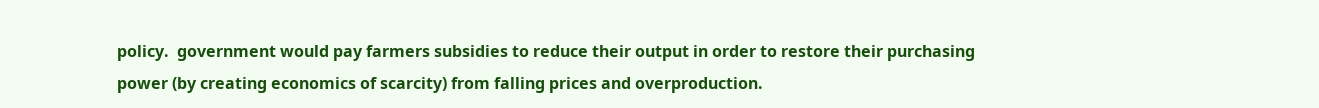policy.  government would pay farmers subsidies to reduce their output in order to restore their purchasing power (by creating economics of scarcity) from falling prices and overproduction.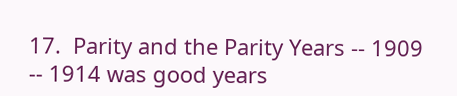17.  Parity and the Parity Years -- 1909 -- 1914 was good years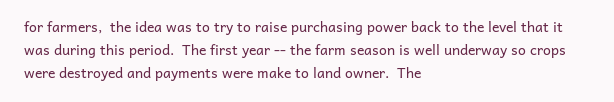for farmers,  the idea was to try to raise purchasing power back to the level that it was during this period.  The first year -- the farm season is well underway so crops were destroyed and payments were make to land owner.  The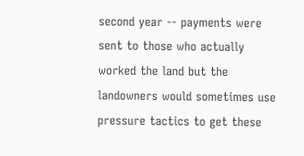second year -- payments were sent to those who actually worked the land but the landowners would sometimes use pressure tactics to get these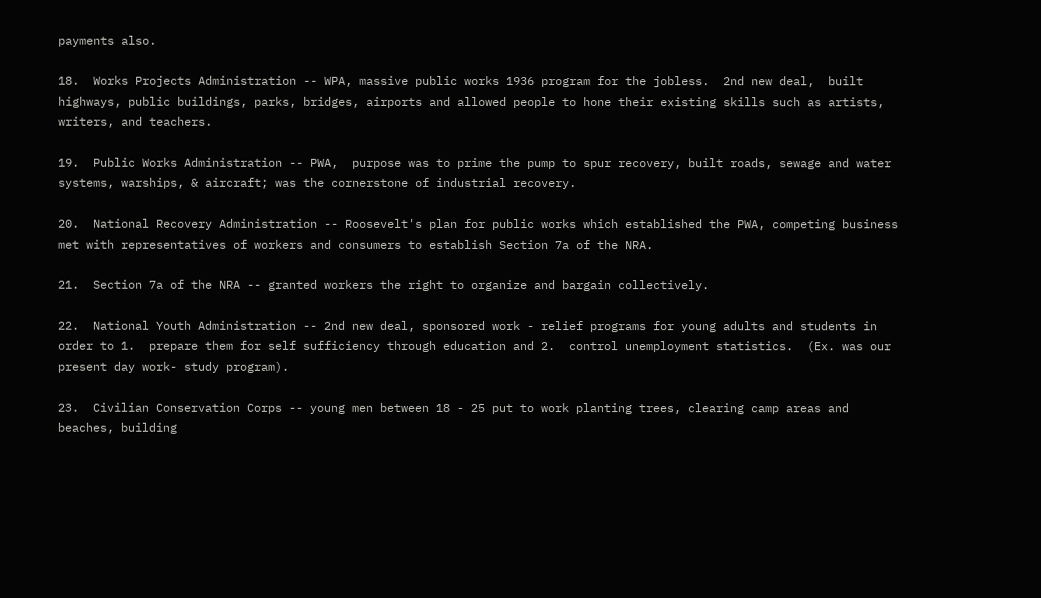payments also.

18.  Works Projects Administration -- WPA, massive public works 1936 program for the jobless.  2nd new deal,  built highways, public buildings, parks, bridges, airports and allowed people to hone their existing skills such as artists, writers, and teachers.

19.  Public Works Administration -- PWA,  purpose was to prime the pump to spur recovery, built roads, sewage and water systems, warships, & aircraft; was the cornerstone of industrial recovery.

20.  National Recovery Administration -- Roosevelt's plan for public works which established the PWA, competing business met with representatives of workers and consumers to establish Section 7a of the NRA.

21.  Section 7a of the NRA -- granted workers the right to organize and bargain collectively.

22.  National Youth Administration -- 2nd new deal, sponsored work - relief programs for young adults and students in order to 1.  prepare them for self sufficiency through education and 2.  control unemployment statistics.  (Ex. was our present day work- study program).

23.  Civilian Conservation Corps -- young men between 18 - 25 put to work planting trees, clearing camp areas and beaches, building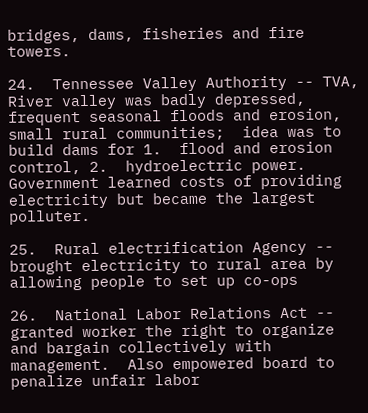bridges, dams, fisheries and fire towers.

24.  Tennessee Valley Authority -- TVA, River valley was badly depressed, frequent seasonal floods and erosion, small rural communities;  idea was to build dams for 1.  flood and erosion control, 2.  hydroelectric power.  Government learned costs of providing electricity but became the largest polluter.

25.  Rural electrification Agency -- brought electricity to rural area by allowing people to set up co-ops

26.  National Labor Relations Act -- granted worker the right to organize and bargain collectively with management.  Also empowered board to penalize unfair labor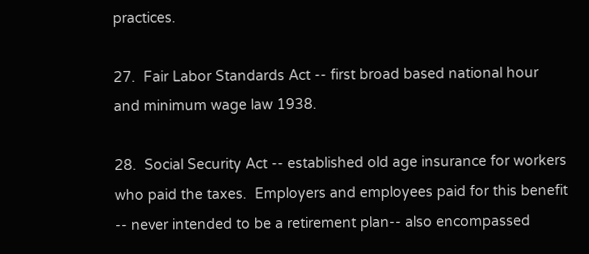practices.

27.  Fair Labor Standards Act -- first broad based national hour and minimum wage law 1938.

28.  Social Security Act -- established old age insurance for workers who paid the taxes.  Employers and employees paid for this benefit -- never intended to be a retirement plan-- also encompassed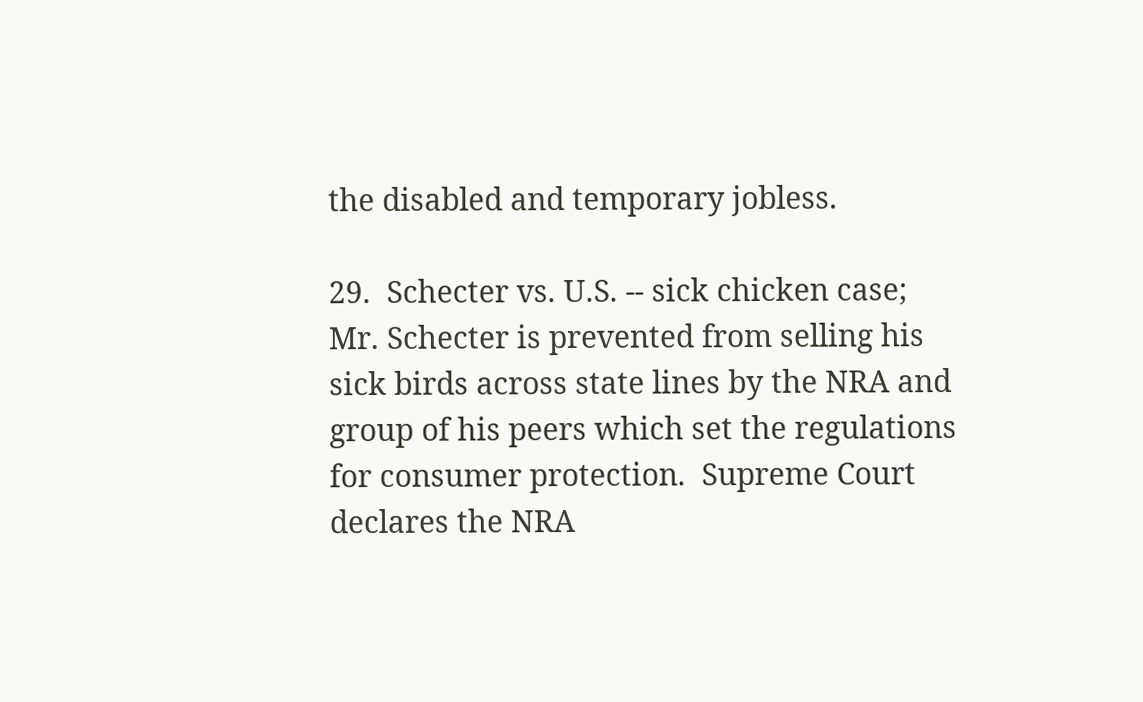the disabled and temporary jobless.

29.  Schecter vs. U.S. -- sick chicken case;  Mr. Schecter is prevented from selling his sick birds across state lines by the NRA and group of his peers which set the regulations for consumer protection.  Supreme Court declares the NRA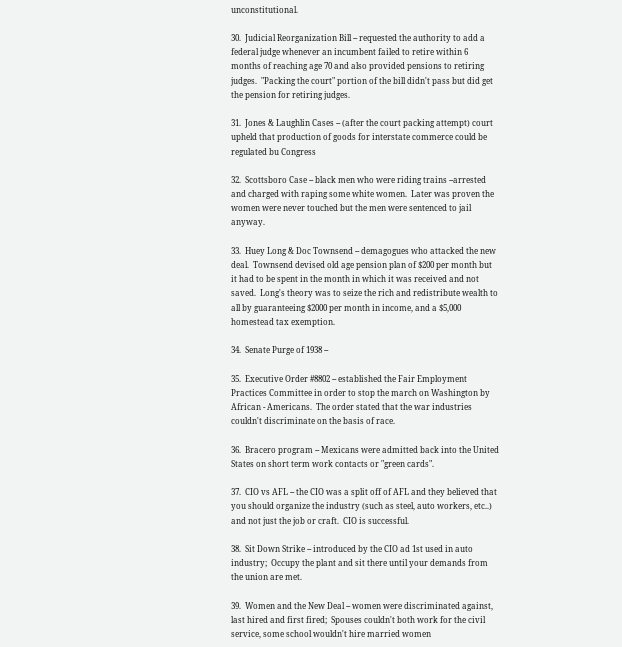unconstitutional.

30.  Judicial Reorganization Bill -- requested the authority to add a federal judge whenever an incumbent failed to retire within 6 months of reaching age 70 and also provided pensions to retiring judges.  "Packing the court" portion of the bill didn't pass but did get the pension for retiring judges.

31.  Jones & Laughlin Cases -- (after the court packing attempt) court upheld that production of goods for interstate commerce could be regulated bu Congress

32.  Scottsboro Case -- black men who were riding trains --arrested and charged with raping some white women.  Later was proven the women were never touched but the men were sentenced to jail anyway.

33.  Huey Long & Doc Townsend -- demagogues who attacked the new deal.  Townsend devised old age pension plan of $200 per month but it had to be spent in the month in which it was received and not saved.  Long's theory was to seize the rich and redistribute wealth to all by guaranteeing $2000 per month in income, and a $5,000 homestead tax exemption.

34.  Senate Purge of 1938 --

35.  Executive Order #8802 -- established the Fair Employment Practices Committee in order to stop the march on Washington by African - Americans.  The order stated that the war industries couldn't discriminate on the basis of race.

36.  Bracero program -- Mexicans were admitted back into the United States on short term work contacts or "green cards".

37.  CIO vs AFL -- the CIO was a split off of AFL and they believed that you should organize the industry (such as steel, auto workers, etc..) and not just the job or craft.  CIO is successful.

38.  Sit Down Strike -- introduced by the CIO ad 1st used in auto industry;  Occupy the plant and sit there until your demands from the union are met.

39.  Women and the New Deal -- women were discriminated against, last hired and first fired;  Spouses couldn't both work for the civil service, some school wouldn't hire married women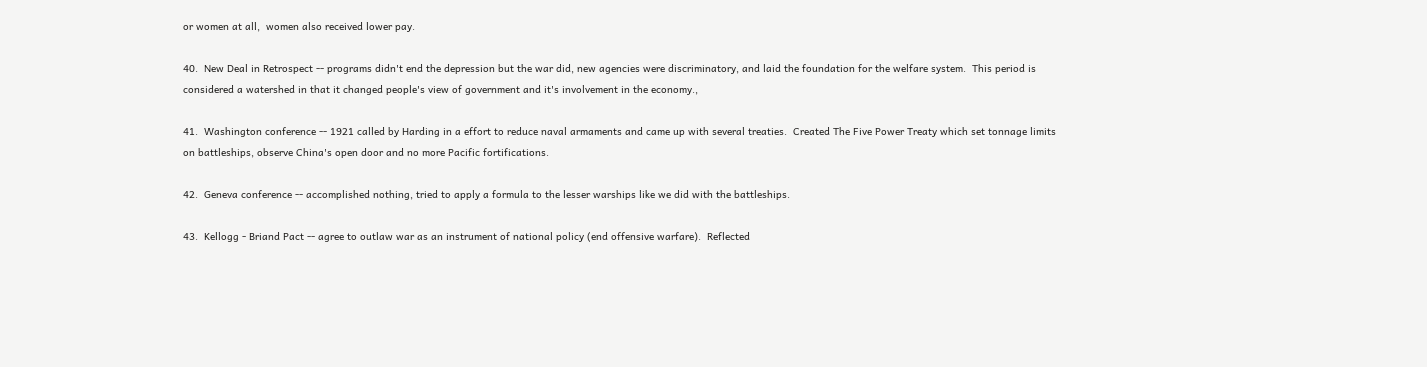or women at all,  women also received lower pay.

40.  New Deal in Retrospect -- programs didn't end the depression but the war did, new agencies were discriminatory, and laid the foundation for the welfare system.  This period is considered a watershed in that it changed people's view of government and it's involvement in the economy.,

41.  Washington conference -- 1921 called by Harding in a effort to reduce naval armaments and came up with several treaties.  Created The Five Power Treaty which set tonnage limits on battleships, observe China's open door and no more Pacific fortifications.

42.  Geneva conference -- accomplished nothing, tried to apply a formula to the lesser warships like we did with the battleships.

43.  Kellogg - Briand Pact -- agree to outlaw war as an instrument of national policy (end offensive warfare).  Reflected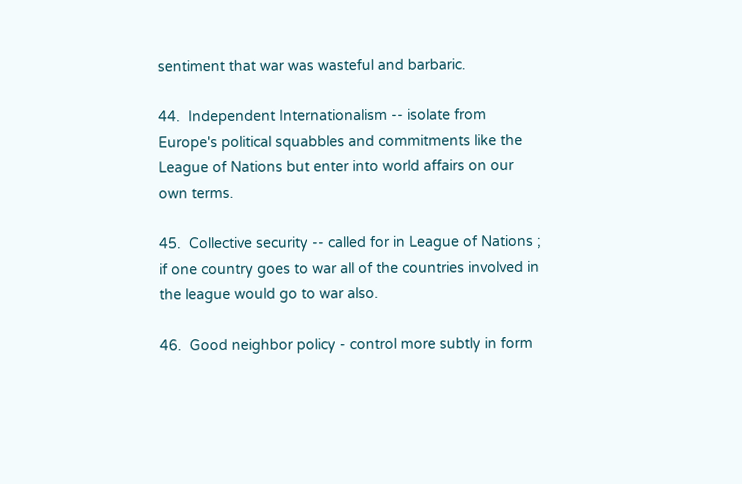sentiment that war was wasteful and barbaric.

44.  Independent Internationalism -- isolate from Europe's political squabbles and commitments like the League of Nations but enter into world affairs on our own terms.

45.  Collective security -- called for in League of Nations ; if one country goes to war all of the countries involved in the league would go to war also.

46.  Good neighbor policy - control more subtly in form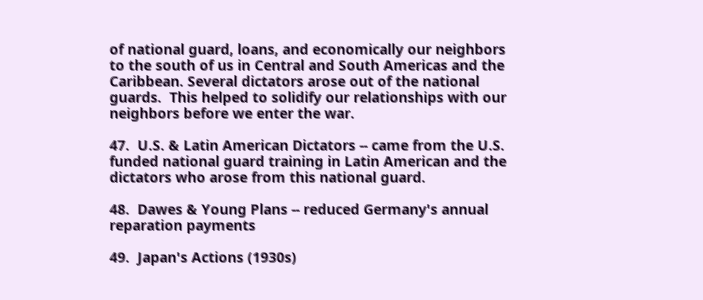of national guard, loans, and economically our neighbors to the south of us in Central and South Americas and the Caribbean. Several dictators arose out of the national guards.  This helped to solidify our relationships with our neighbors before we enter the war.

47.  U.S. & Latin American Dictators -- came from the U.S. funded national guard training in Latin American and the dictators who arose from this national guard.

48.  Dawes & Young Plans -- reduced Germany's annual reparation payments

49.  Japan's Actions (1930s)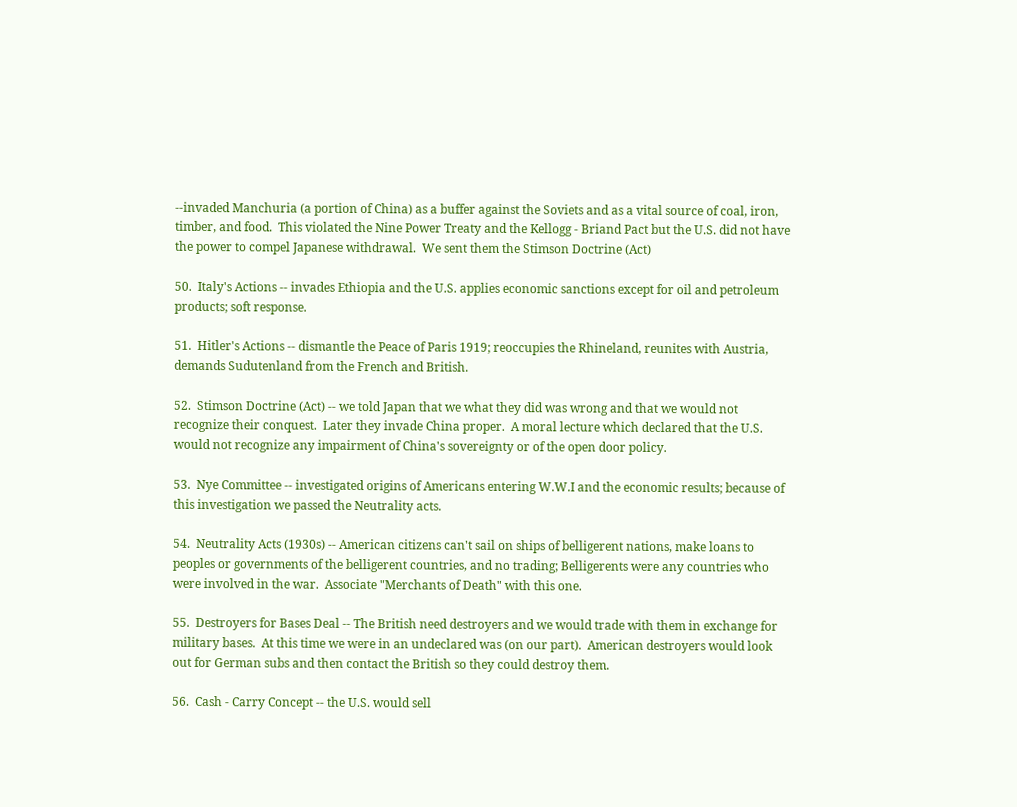--invaded Manchuria (a portion of China) as a buffer against the Soviets and as a vital source of coal, iron, timber, and food.  This violated the Nine Power Treaty and the Kellogg - Briand Pact but the U.S. did not have the power to compel Japanese withdrawal.  We sent them the Stimson Doctrine (Act)

50.  Italy's Actions -- invades Ethiopia and the U.S. applies economic sanctions except for oil and petroleum products; soft response.

51.  Hitler's Actions -- dismantle the Peace of Paris 1919; reoccupies the Rhineland, reunites with Austria, demands Sudutenland from the French and British.

52.  Stimson Doctrine (Act) -- we told Japan that we what they did was wrong and that we would not recognize their conquest.  Later they invade China proper.  A moral lecture which declared that the U.S. would not recognize any impairment of China's sovereignty or of the open door policy.

53.  Nye Committee -- investigated origins of Americans entering W.W.I and the economic results; because of this investigation we passed the Neutrality acts.

54.  Neutrality Acts (1930s) -- American citizens can't sail on ships of belligerent nations, make loans to peoples or governments of the belligerent countries, and no trading; Belligerents were any countries who were involved in the war.  Associate "Merchants of Death" with this one.

55.  Destroyers for Bases Deal -- The British need destroyers and we would trade with them in exchange for military bases.  At this time we were in an undeclared was (on our part).  American destroyers would look out for German subs and then contact the British so they could destroy them.

56.  Cash - Carry Concept -- the U.S. would sell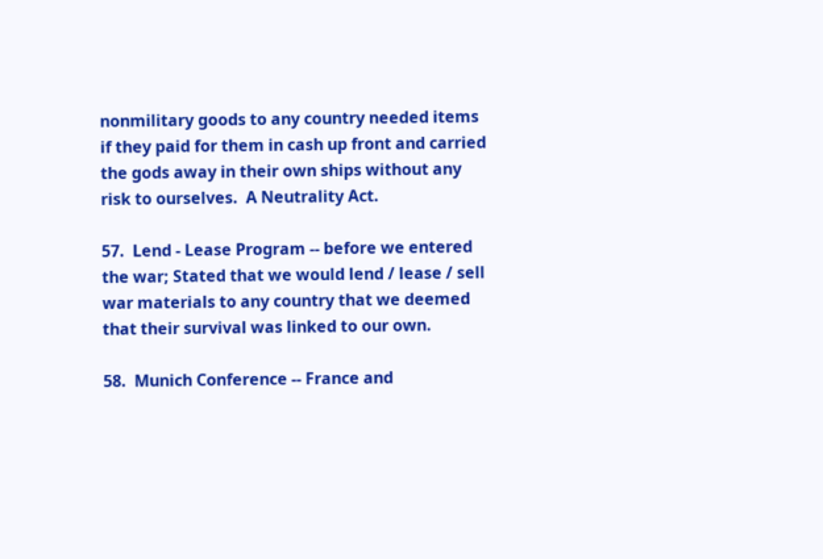nonmilitary goods to any country needed items if they paid for them in cash up front and carried the gods away in their own ships without any risk to ourselves.  A Neutrality Act.

57.  Lend - Lease Program -- before we entered the war; Stated that we would lend / lease / sell war materials to any country that we deemed that their survival was linked to our own.

58.  Munich Conference -- France and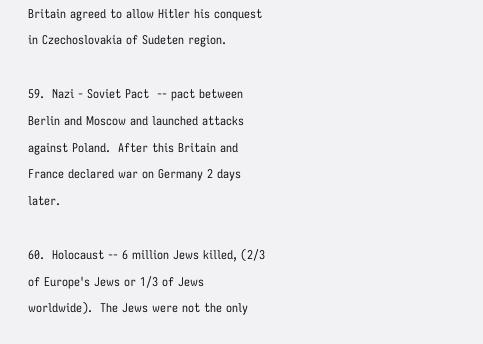Britain agreed to allow Hitler his conquest in Czechoslovakia of Sudeten region.

59.  Nazi - Soviet Pact  -- pact between Berlin and Moscow and launched attacks against Poland.  After this Britain and France declared war on Germany 2 days later.

60.  Holocaust -- 6 million Jews killed, (2/3 of Europe's Jews or 1/3 of Jews worldwide).  The Jews were not the only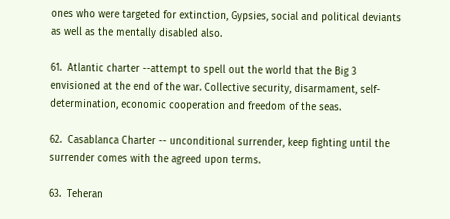ones who were targeted for extinction, Gypsies, social and political deviants as well as the mentally disabled also.

61.  Atlantic charter --attempt to spell out the world that the Big 3 envisioned at the end of the war. Collective security, disarmament, self-determination, economic cooperation and freedom of the seas.

62.  Casablanca Charter -- unconditional surrender, keep fighting until the surrender comes with the agreed upon terms.

63.  Teheran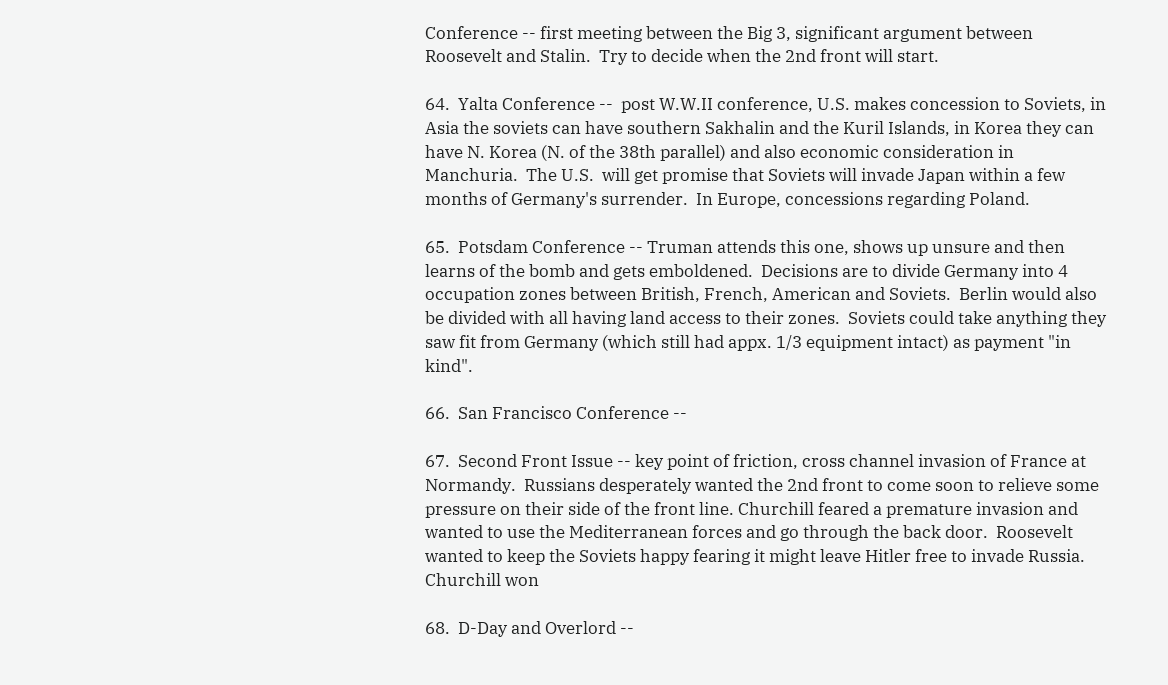Conference -- first meeting between the Big 3, significant argument between Roosevelt and Stalin.  Try to decide when the 2nd front will start.

64.  Yalta Conference --  post W.W.II conference, U.S. makes concession to Soviets, in Asia the soviets can have southern Sakhalin and the Kuril Islands, in Korea they can have N. Korea (N. of the 38th parallel) and also economic consideration in Manchuria.  The U.S.  will get promise that Soviets will invade Japan within a few months of Germany's surrender.  In Europe, concessions regarding Poland.

65.  Potsdam Conference -- Truman attends this one, shows up unsure and then learns of the bomb and gets emboldened.  Decisions are to divide Germany into 4 occupation zones between British, French, American and Soviets.  Berlin would also be divided with all having land access to their zones.  Soviets could take anything they saw fit from Germany (which still had appx. 1/3 equipment intact) as payment "in kind".

66.  San Francisco Conference --

67.  Second Front Issue -- key point of friction, cross channel invasion of France at Normandy.  Russians desperately wanted the 2nd front to come soon to relieve some pressure on their side of the front line. Churchill feared a premature invasion and wanted to use the Mediterranean forces and go through the back door.  Roosevelt wanted to keep the Soviets happy fearing it might leave Hitler free to invade Russia.  Churchill won

68.  D-Day and Overlord --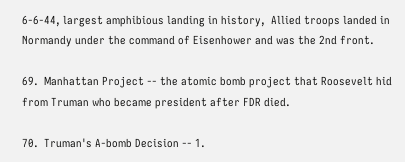6-6-44, largest amphibious landing in history,  Allied troops landed in Normandy under the command of Eisenhower and was the 2nd front.

69.  Manhattan Project -- the atomic bomb project that Roosevelt hid from Truman who became president after FDR died.

70.  Truman's A-bomb Decision -- 1.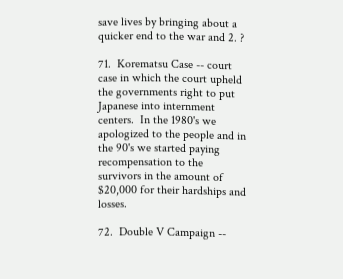save lives by bringing about a quicker end to the war and 2. ?

71.  Korematsu Case -- court case in which the court upheld the governments right to put Japanese into internment centers.  In the 1980's we apologized to the people and in the 90's we started paying recompensation to the survivors in the amount of $20,000 for their hardships and losses.

72.  Double V Campaign --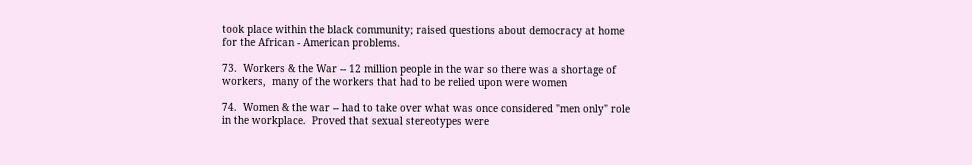took place within the black community; raised questions about democracy at home for the African - American problems.

73.  Workers & the War -- 12 million people in the war so there was a shortage of workers,  many of the workers that had to be relied upon were women

74.  Women & the war -- had to take over what was once considered "men only" role in the workplace.  Proved that sexual stereotypes were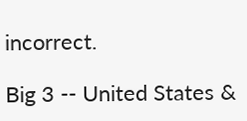incorrect.

Big 3 -- United States &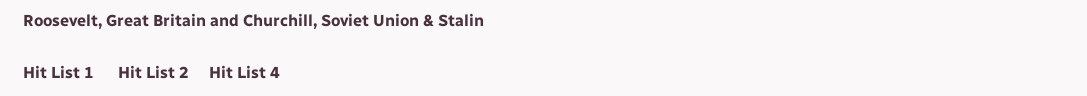Roosevelt, Great Britain and Churchill, Soviet Union & Stalin

Hit List 1      Hit List 2     Hit List 4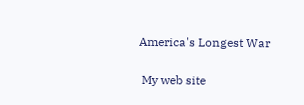America's Longest War

 My web site